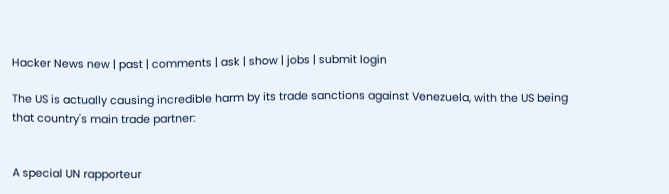Hacker News new | past | comments | ask | show | jobs | submit login

The US is actually causing incredible harm by its trade sanctions against Venezuela, with the US being that country's main trade partner:


A special UN rapporteur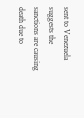sent to Venezuela suggests the sanctions are causing death due to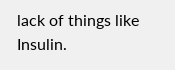lack of things like Insulin.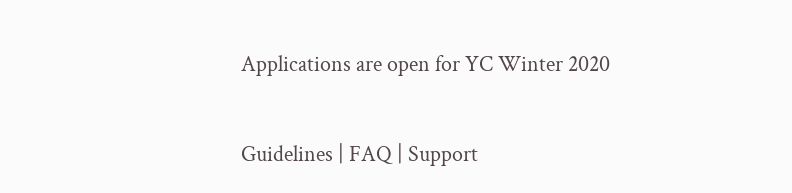Applications are open for YC Winter 2020

Guidelines | FAQ | Support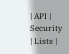| API | Security | Lists |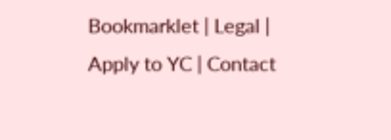Bookmarklet | Legal | Apply to YC | Contact